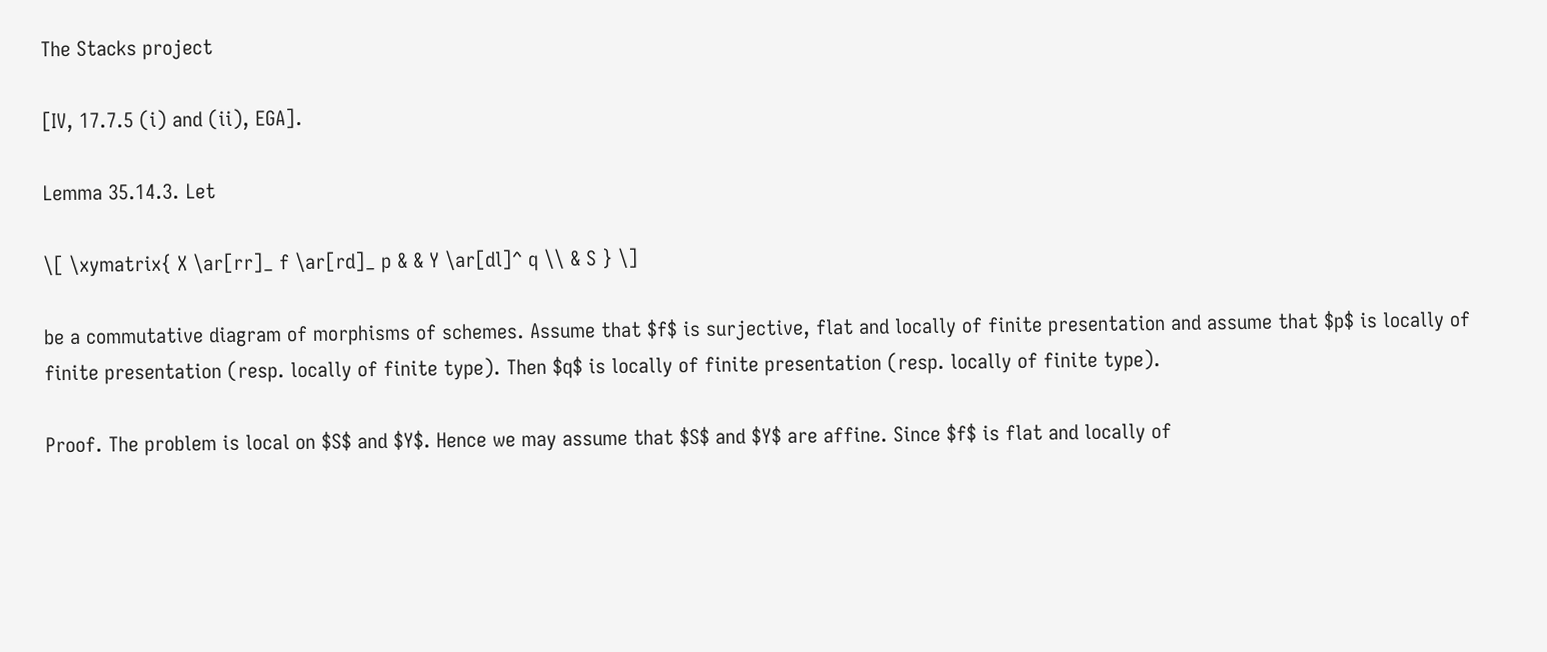The Stacks project

[IV, 17.7.5 (i) and (ii), EGA].

Lemma 35.14.3. Let

\[ \xymatrix{ X \ar[rr]_ f \ar[rd]_ p & & Y \ar[dl]^ q \\ & S } \]

be a commutative diagram of morphisms of schemes. Assume that $f$ is surjective, flat and locally of finite presentation and assume that $p$ is locally of finite presentation (resp. locally of finite type). Then $q$ is locally of finite presentation (resp. locally of finite type).

Proof. The problem is local on $S$ and $Y$. Hence we may assume that $S$ and $Y$ are affine. Since $f$ is flat and locally of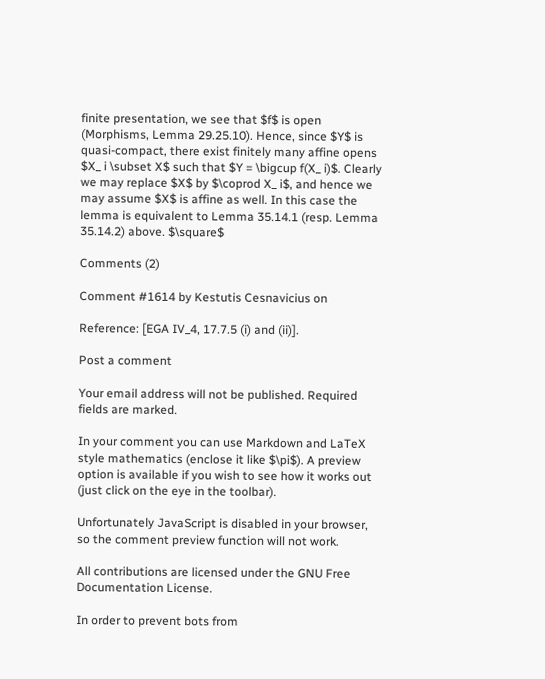finite presentation, we see that $f$ is open (Morphisms, Lemma 29.25.10). Hence, since $Y$ is quasi-compact, there exist finitely many affine opens $X_ i \subset X$ such that $Y = \bigcup f(X_ i)$. Clearly we may replace $X$ by $\coprod X_ i$, and hence we may assume $X$ is affine as well. In this case the lemma is equivalent to Lemma 35.14.1 (resp. Lemma 35.14.2) above. $\square$

Comments (2)

Comment #1614 by Kestutis Cesnavicius on

Reference: [EGA IV_4, 17.7.5 (i) and (ii)].

Post a comment

Your email address will not be published. Required fields are marked.

In your comment you can use Markdown and LaTeX style mathematics (enclose it like $\pi$). A preview option is available if you wish to see how it works out (just click on the eye in the toolbar).

Unfortunately JavaScript is disabled in your browser, so the comment preview function will not work.

All contributions are licensed under the GNU Free Documentation License.

In order to prevent bots from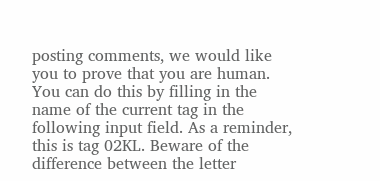posting comments, we would like you to prove that you are human. You can do this by filling in the name of the current tag in the following input field. As a reminder, this is tag 02KL. Beware of the difference between the letter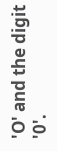'O' and the digit '0'.